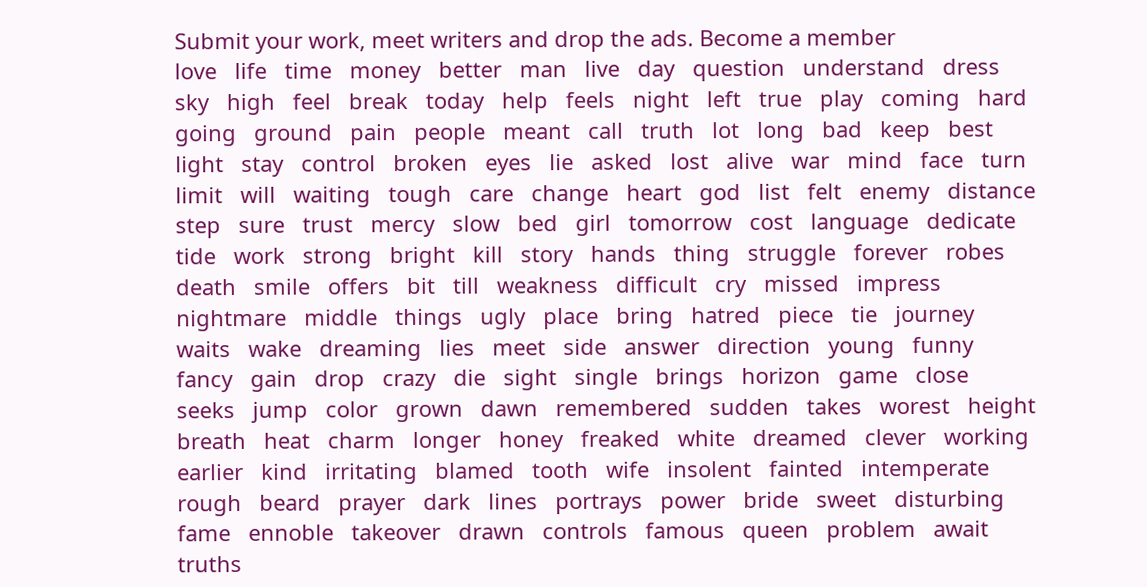Submit your work, meet writers and drop the ads. Become a member
love   life   time   money   better   man   live   day   question   understand   dress   sky   high   feel   break   today   help   feels   night   left   true   play   coming   hard   going   ground   pain   people   meant   call   truth   lot   long   bad   keep   best   light   stay   control   broken   eyes   lie   asked   lost   alive   war   mind   face   turn   limit   will   waiting   tough   care   change   heart   god   list   felt   enemy   distance   step   sure   trust   mercy   slow   bed   girl   tomorrow   cost   language   dedicate   tide   work   strong   bright   kill   story   hands   thing   struggle   forever   robes   death   smile   offers   bit   till   weakness   difficult   cry   missed   impress   nightmare   middle   things   ugly   place   bring   hatred   piece   tie   journey   waits   wake   dreaming   lies   meet   side   answer   direction   young   funny   fancy   gain   drop   crazy   die   sight   single   brings   horizon   game   close   seeks   jump   color   grown   dawn   remembered   sudden   takes   worest   height   breath   heat   charm   longer   honey   freaked   white   dreamed   clever   working   earlier   kind   irritating   blamed   tooth   wife   insolent   fainted   intemperate   rough   beard   prayer   dark   lines   portrays   power   bride   sweet   disturbing   fame   ennoble   takeover   drawn   controls   famous   queen   problem   await   truths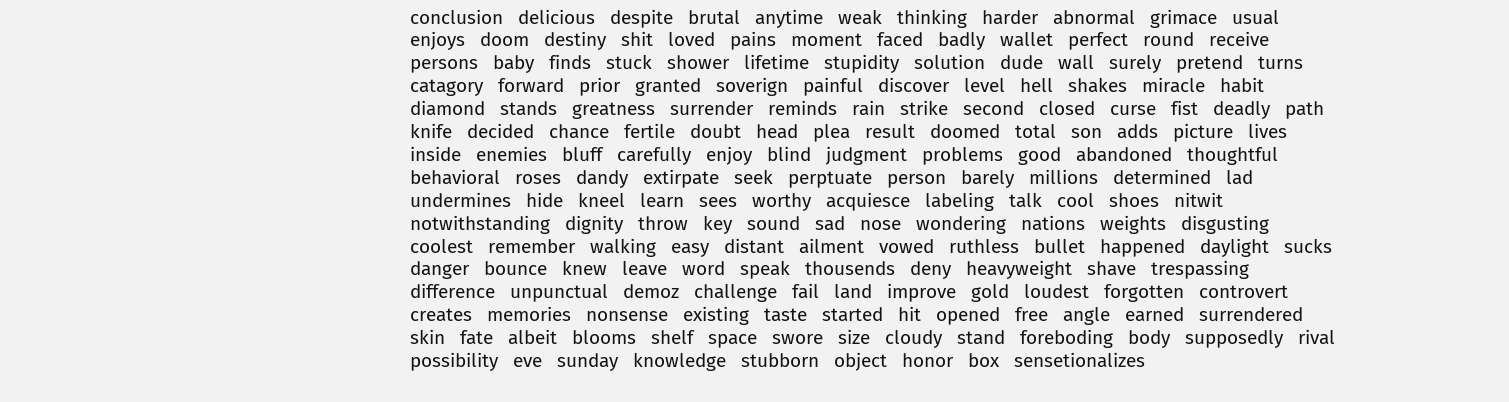conclusion   delicious   despite   brutal   anytime   weak   thinking   harder   abnormal   grimace   usual   enjoys   doom   destiny   shit   loved   pains   moment   faced   badly   wallet   perfect   round   receive   persons   baby   finds   stuck   shower   lifetime   stupidity   solution   dude   wall   surely   pretend   turns   catagory   forward   prior   granted   soverign   painful   discover   level   hell   shakes   miracle   habit   diamond   stands   greatness   surrender   reminds   rain   strike   second   closed   curse   fist   deadly   path   knife   decided   chance   fertile   doubt   head   plea   result   doomed   total   son   adds   picture   lives   inside   enemies   bluff   carefully   enjoy   blind   judgment   problems   good   abandoned   thoughtful   behavioral   roses   dandy   extirpate   seek   perptuate   person   barely   millions   determined   lad   undermines   hide   kneel   learn   sees   worthy   acquiesce   labeling   talk   cool   shoes   nitwit   notwithstanding   dignity   throw   key   sound   sad   nose   wondering   nations   weights   disgusting   coolest   remember   walking   easy   distant   ailment   vowed   ruthless   bullet   happened   daylight   sucks   danger   bounce   knew   leave   word   speak   thousends   deny   heavyweight   shave   trespassing   difference   unpunctual   demoz   challenge   fail   land   improve   gold   loudest   forgotten   controvert   creates   memories   nonsense   existing   taste   started   hit   opened   free   angle   earned   surrendered   skin   fate   albeit   blooms   shelf   space   swore   size   cloudy   stand   foreboding   body   supposedly   rival   possibility   eve   sunday   knowledge   stubborn   object   honor   box   sensetionalizes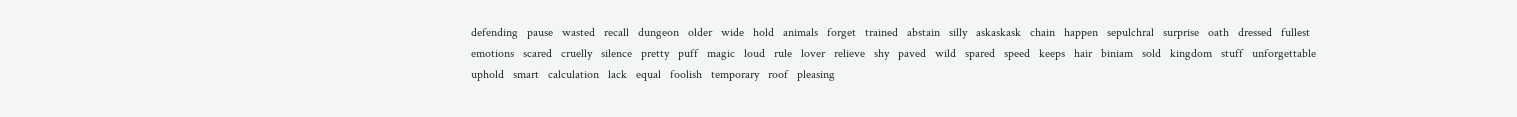defending   pause   wasted   recall   dungeon   older   wide   hold   animals   forget   trained   abstain   silly   askaskask   chain   happen   sepulchral   surprise   oath   dressed   fullest   emotions   scared   cruelly   silence   pretty   puff   magic   loud   rule   lover   relieve   shy   paved   wild   spared   speed   keeps   hair   biniam   sold   kingdom   stuff   unforgettable   uphold   smart   calculation   lack   equal   foolish   temporary   roof   pleasing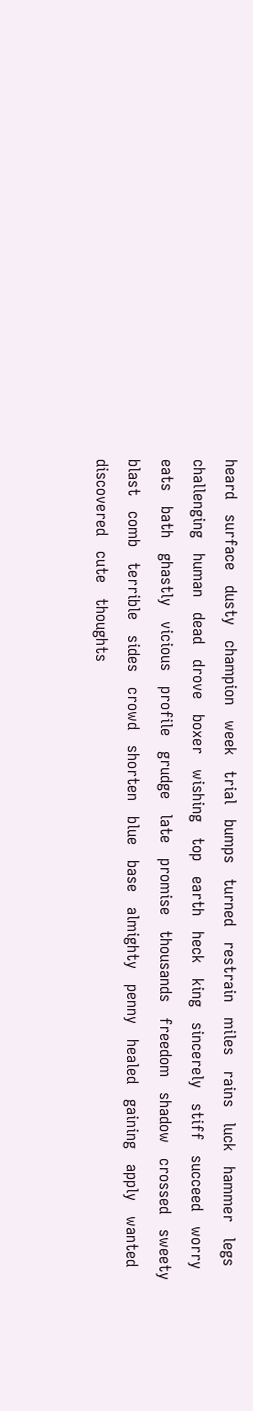heard   surface   dusty   champion   week   trial   bumps   turned   restrain   miles   rains   luck   hammer   legs   challenging   human   dead   drove   boxer   wishing   top   earth   heck   king   sincerely   stiff   succeed   worry   eats   bath   ghastly   vicious   profile   grudge   late   promise   thousands   freedom   shadow   crossed   sweety   blast   comb   terrible   sides   crowd   shorten   blue   base   almighty   penny   healed   gaining   apply   wanted   discovered   cute   thoughts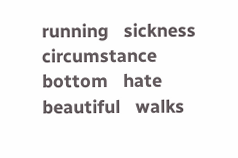running   sickness   circumstance   bottom   hate   beautiful   walks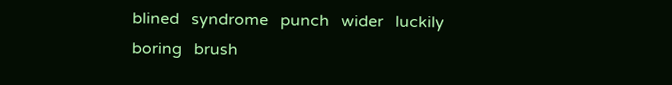blined   syndrome   punch   wider   luckily   boring   brush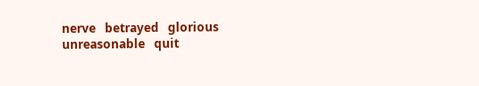nerve   betrayed   glorious   unreasonable   quit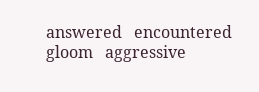answered   encountered   gloom   aggressive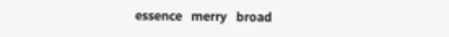essence   merry   broad